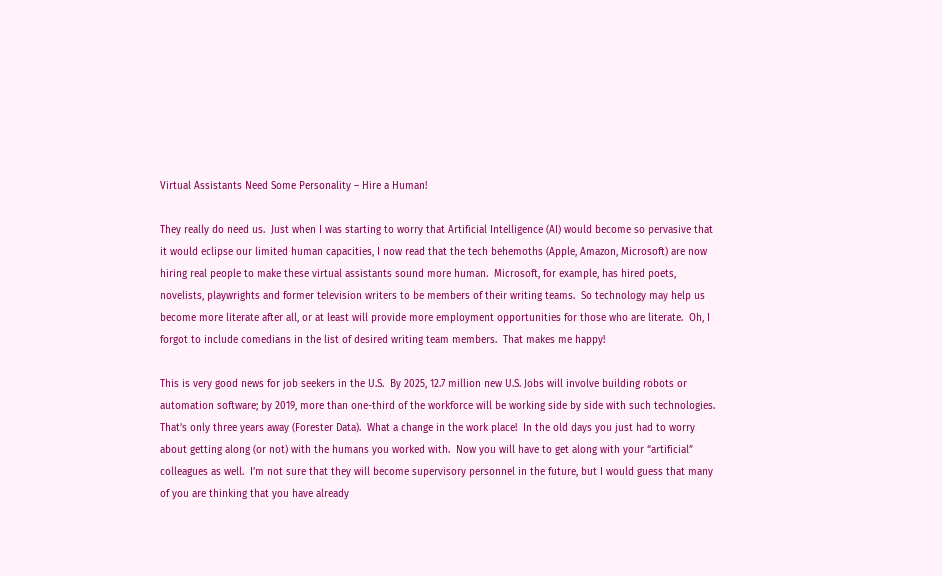Virtual Assistants Need Some Personality – Hire a Human!

They really do need us.  Just when I was starting to worry that Artificial Intelligence (AI) would become so pervasive that it would eclipse our limited human capacities, I now read that the tech behemoths (Apple, Amazon, Microsoft) are now hiring real people to make these virtual assistants sound more human.  Microsoft, for example, has hired poets, novelists, playwrights and former television writers to be members of their writing teams.  So technology may help us become more literate after all, or at least will provide more employment opportunities for those who are literate.  Oh, I forgot to include comedians in the list of desired writing team members.  That makes me happy!

This is very good news for job seekers in the U.S.  By 2025, 12.7 million new U.S. Jobs will involve building robots or automation software; by 2019, more than one-third of the workforce will be working side by side with such technologies.  That’s only three years away (Forester Data).  What a change in the work place!  In the old days you just had to worry about getting along (or not) with the humans you worked with.  Now you will have to get along with your “artificial” colleagues as well.  I’m not sure that they will become supervisory personnel in the future, but I would guess that many of you are thinking that you have already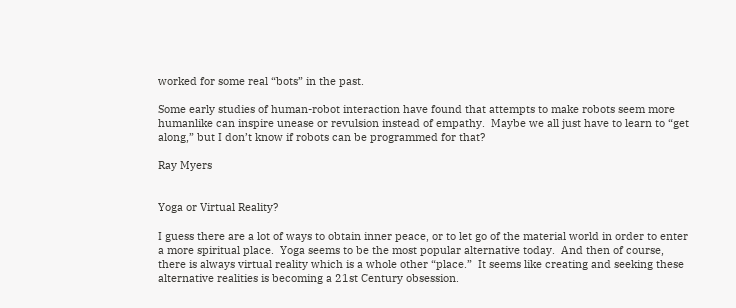worked for some real “bots” in the past.

Some early studies of human-robot interaction have found that attempts to make robots seem more humanlike can inspire unease or revulsion instead of empathy.  Maybe we all just have to learn to “get along,” but I don’t know if robots can be programmed for that?

Ray Myers


Yoga or Virtual Reality?

I guess there are a lot of ways to obtain inner peace, or to let go of the material world in order to enter a more spiritual place.  Yoga seems to be the most popular alternative today.  And then of course, there is always virtual reality which is a whole other “place.”  It seems like creating and seeking these alternative realities is becoming a 21st Century obsession.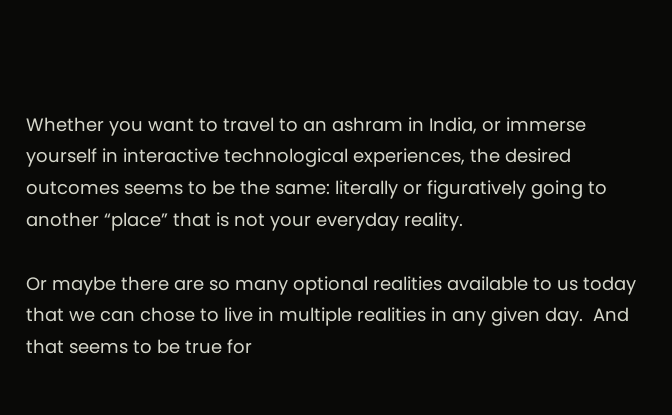Whether you want to travel to an ashram in India, or immerse yourself in interactive technological experiences, the desired outcomes seems to be the same: literally or figuratively going to another “place” that is not your everyday reality.

Or maybe there are so many optional realities available to us today that we can chose to live in multiple realities in any given day.  And that seems to be true for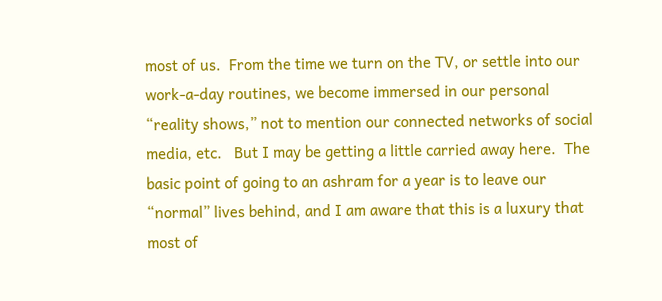most of us.  From the time we turn on the TV, or settle into our work-a-day routines, we become immersed in our personal “reality shows,” not to mention our connected networks of social media, etc.   But I may be getting a little carried away here.  The basic point of going to an ashram for a year is to leave our “normal” lives behind, and I am aware that this is a luxury that most of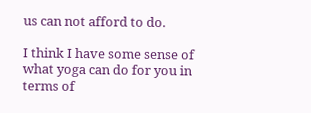us can not afford to do.

I think I have some sense of what yoga can do for you in terms of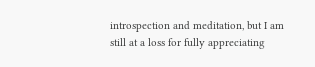introspection and meditation, but I am still at a loss for fully appreciating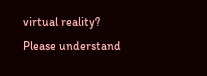virtual reality?  Please understand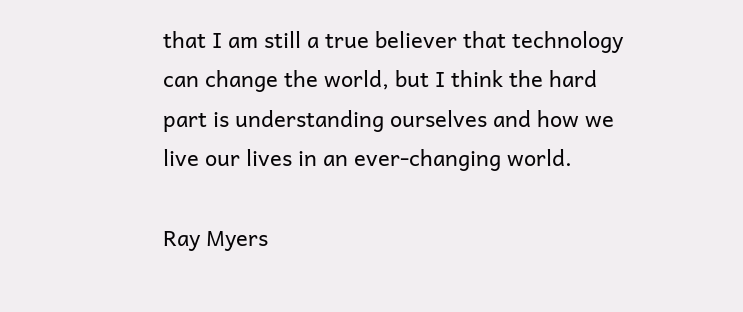that I am still a true believer that technology can change the world, but I think the hard part is understanding ourselves and how we live our lives in an ever-changing world.

Ray Myers